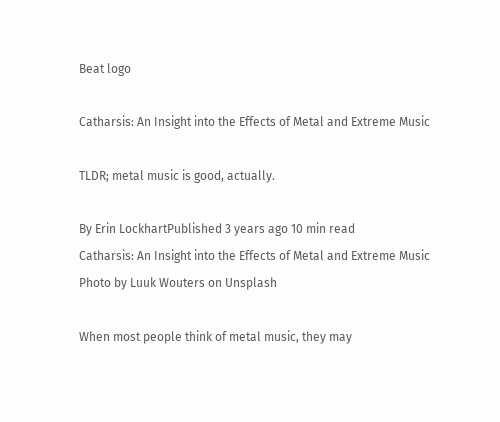Beat logo

Catharsis: An Insight into the Effects of Metal and Extreme Music

TLDR; metal music is good, actually.

By Erin LockhartPublished 3 years ago 10 min read
Catharsis: An Insight into the Effects of Metal and Extreme Music
Photo by Luuk Wouters on Unsplash

When most people think of metal music, they may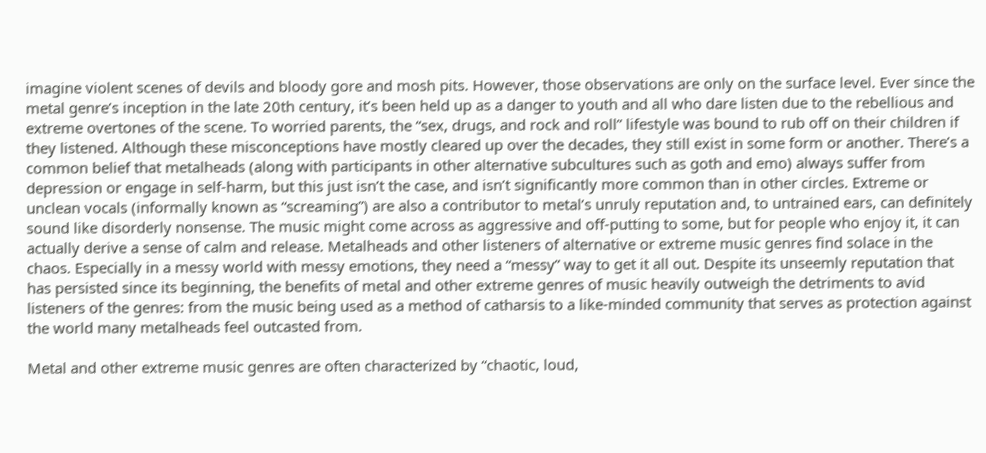imagine violent scenes of devils and bloody gore and mosh pits. However, those observations are only on the surface level. Ever since the metal genre’s inception in the late 20th century, it’s been held up as a danger to youth and all who dare listen due to the rebellious and extreme overtones of the scene. To worried parents, the “sex, drugs, and rock and roll” lifestyle was bound to rub off on their children if they listened. Although these misconceptions have mostly cleared up over the decades, they still exist in some form or another. There’s a common belief that metalheads (along with participants in other alternative subcultures such as goth and emo) always suffer from depression or engage in self-harm, but this just isn’t the case, and isn’t significantly more common than in other circles. Extreme or unclean vocals (informally known as “screaming”) are also a contributor to metal’s unruly reputation and, to untrained ears, can definitely sound like disorderly nonsense. The music might come across as aggressive and off-putting to some, but for people who enjoy it, it can actually derive a sense of calm and release. Metalheads and other listeners of alternative or extreme music genres find solace in the chaos. Especially in a messy world with messy emotions, they need a “messy” way to get it all out. Despite its unseemly reputation that has persisted since its beginning, the benefits of metal and other extreme genres of music heavily outweigh the detriments to avid listeners of the genres: from the music being used as a method of catharsis to a like-minded community that serves as protection against the world many metalheads feel outcasted from.

Metal and other extreme music genres are often characterized by “chaotic, loud,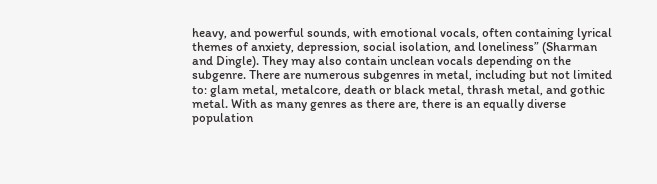heavy, and powerful sounds, with emotional vocals, often containing lyrical themes of anxiety, depression, social isolation, and loneliness” (Sharman and Dingle). They may also contain unclean vocals depending on the subgenre. There are numerous subgenres in metal, including but not limited to: glam metal, metalcore, death or black metal, thrash metal, and gothic metal. With as many genres as there are, there is an equally diverse population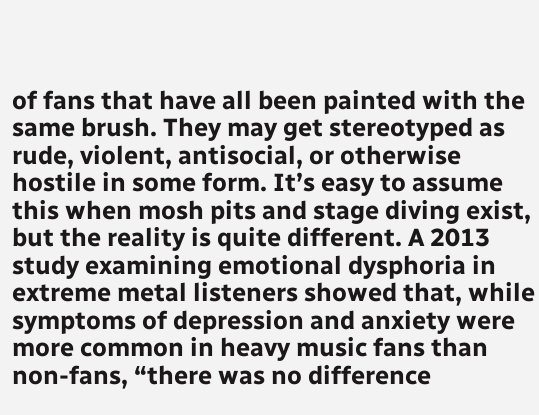of fans that have all been painted with the same brush. They may get stereotyped as rude, violent, antisocial, or otherwise hostile in some form. It’s easy to assume this when mosh pits and stage diving exist, but the reality is quite different. A 2013 study examining emotional dysphoria in extreme metal listeners showed that, while symptoms of depression and anxiety were more common in heavy music fans than non-fans, “there was no difference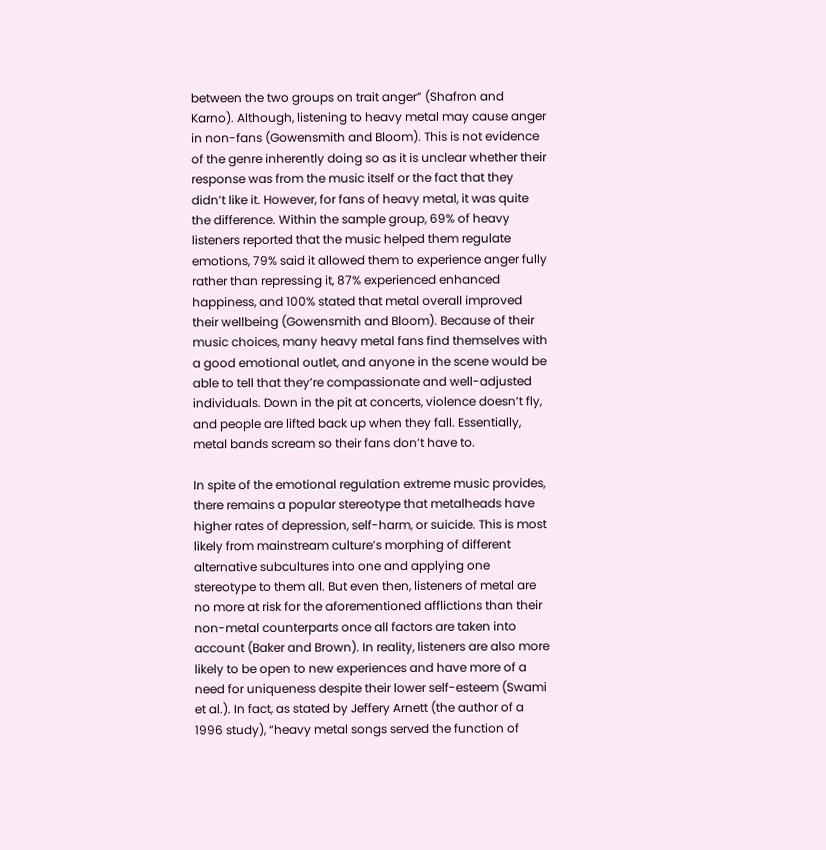between the two groups on trait anger” (Shafron and Karno). Although, listening to heavy metal may cause anger in non-fans (Gowensmith and Bloom). This is not evidence of the genre inherently doing so as it is unclear whether their response was from the music itself or the fact that they didn’t like it. However, for fans of heavy metal, it was quite the difference. Within the sample group, 69% of heavy listeners reported that the music helped them regulate emotions, 79% said it allowed them to experience anger fully rather than repressing it, 87% experienced enhanced happiness, and 100% stated that metal overall improved their wellbeing (Gowensmith and Bloom). Because of their music choices, many heavy metal fans find themselves with a good emotional outlet, and anyone in the scene would be able to tell that they’re compassionate and well-adjusted individuals. Down in the pit at concerts, violence doesn’t fly, and people are lifted back up when they fall. Essentially, metal bands scream so their fans don’t have to.

In spite of the emotional regulation extreme music provides, there remains a popular stereotype that metalheads have higher rates of depression, self-harm, or suicide. This is most likely from mainstream culture’s morphing of different alternative subcultures into one and applying one stereotype to them all. But even then, listeners of metal are no more at risk for the aforementioned afflictions than their non-metal counterparts once all factors are taken into account (Baker and Brown). In reality, listeners are also more likely to be open to new experiences and have more of a need for uniqueness despite their lower self-esteem (Swami et al.). In fact, as stated by Jeffery Arnett (the author of a 1996 study), “heavy metal songs served the function of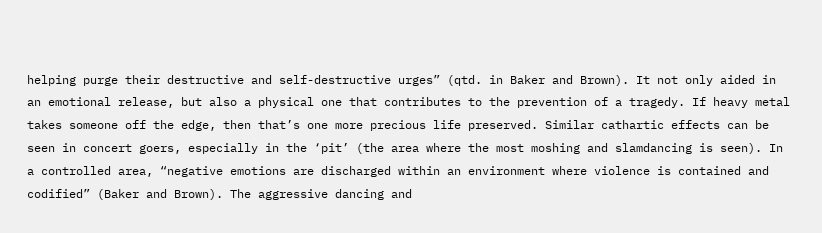helping purge their destructive and self-destructive urges” (qtd. in Baker and Brown). It not only aided in an emotional release, but also a physical one that contributes to the prevention of a tragedy. If heavy metal takes someone off the edge, then that’s one more precious life preserved. Similar cathartic effects can be seen in concert goers, especially in the ‘pit’ (the area where the most moshing and slamdancing is seen). In a controlled area, “negative emotions are discharged within an environment where violence is contained and codified” (Baker and Brown). The aggressive dancing and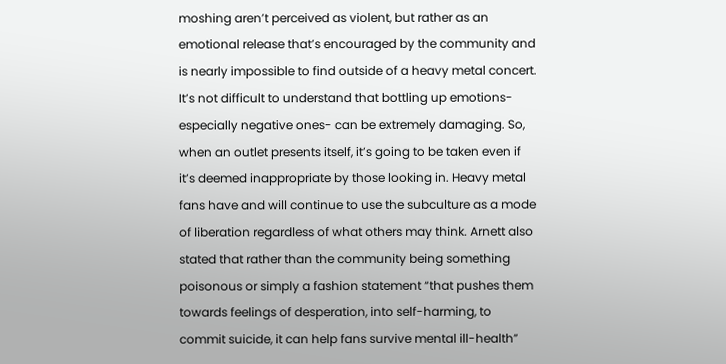moshing aren’t perceived as violent, but rather as an emotional release that’s encouraged by the community and is nearly impossible to find outside of a heavy metal concert. It’s not difficult to understand that bottling up emotions- especially negative ones- can be extremely damaging. So, when an outlet presents itself, it’s going to be taken even if it’s deemed inappropriate by those looking in. Heavy metal fans have and will continue to use the subculture as a mode of liberation regardless of what others may think. Arnett also stated that rather than the community being something poisonous or simply a fashion statement “that pushes them towards feelings of desperation, into self-harming, to commit suicide, it can help fans survive mental ill-health”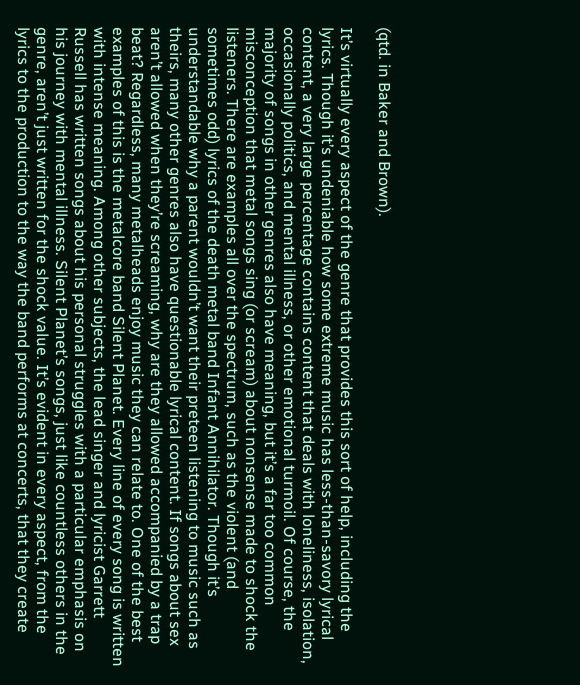(qtd. in Baker and Brown).

It’s virtually every aspect of the genre that provides this sort of help, including the lyrics. Though it’s undeniable how some extreme music has less-than-savory lyrical content, a very large percentage contains content that deals with loneliness, isolation, occasionally politics, and mental illness, or other emotional turmoil. Of course, the majority of songs in other genres also have meaning, but it’s a far too common misconception that metal songs sing (or scream) about nonsense made to shock the listeners. There are examples all over the spectrum, such as the violent (and sometimes odd) lyrics of the death metal band Infant Annihilator. Though it’s understandable why a parent wouldn’t want their preteen listening to music such as theirs, many other genres also have questionable lyrical content. If songs about sex aren’t allowed when they’re screaming, why are they allowed accompanied by a trap beat? Regardless, many metalheads enjoy music they can relate to. One of the best examples of this is the metalcore band Silent Planet. Every line of every song is written with intense meaning. Among other subjects, the lead singer and lyricist Garrett Russell has written songs about his personal struggles with a particular emphasis on his journey with mental illness. Silent Planet’s songs, just like countless others in the genre, aren’t just written for the shock value. It’s evident in every aspect, from the lyrics to the production to the way the band performs at concerts, that they create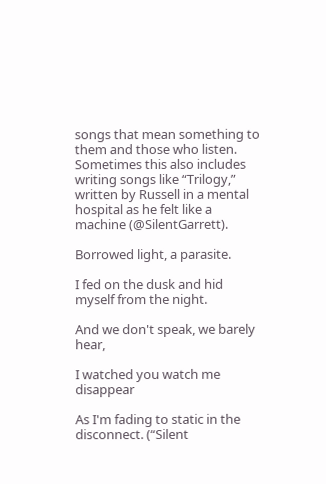songs that mean something to them and those who listen. Sometimes this also includes writing songs like “Trilogy,” written by Russell in a mental hospital as he felt like a machine (@SilentGarrett).

Borrowed light, a parasite.

I fed on the dusk and hid myself from the night.

And we don't speak, we barely hear,

I watched you watch me disappear

As I'm fading to static in the disconnect. (“Silent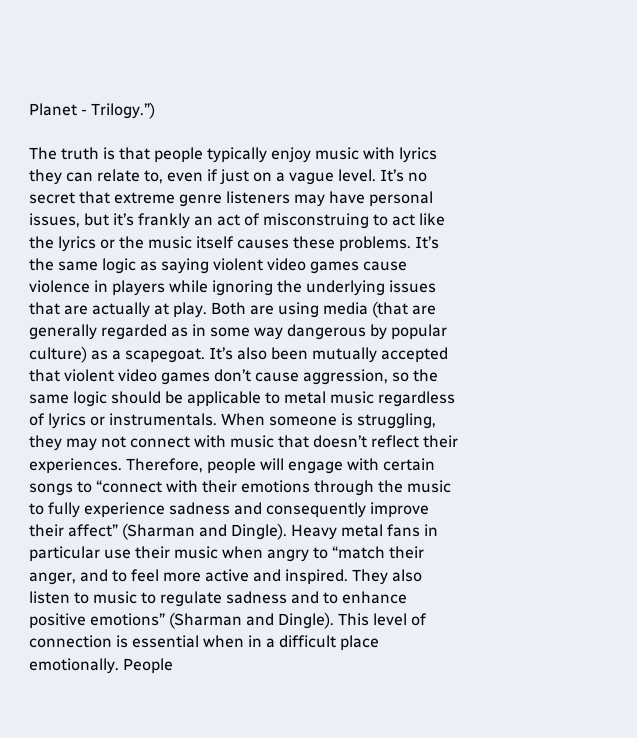Planet - Trilogy.”)

The truth is that people typically enjoy music with lyrics they can relate to, even if just on a vague level. It’s no secret that extreme genre listeners may have personal issues, but it’s frankly an act of misconstruing to act like the lyrics or the music itself causes these problems. It’s the same logic as saying violent video games cause violence in players while ignoring the underlying issues that are actually at play. Both are using media (that are generally regarded as in some way dangerous by popular culture) as a scapegoat. It’s also been mutually accepted that violent video games don’t cause aggression, so the same logic should be applicable to metal music regardless of lyrics or instrumentals. When someone is struggling, they may not connect with music that doesn’t reflect their experiences. Therefore, people will engage with certain songs to “connect with their emotions through the music to fully experience sadness and consequently improve their affect” (Sharman and Dingle). Heavy metal fans in particular use their music when angry to “match their anger, and to feel more active and inspired. They also listen to music to regulate sadness and to enhance positive emotions” (Sharman and Dingle). This level of connection is essential when in a difficult place emotionally. People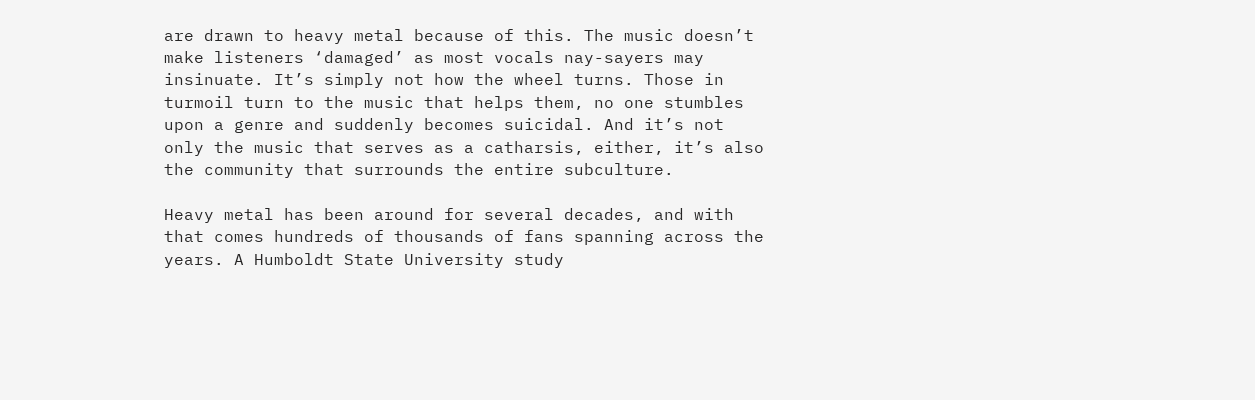are drawn to heavy metal because of this. The music doesn’t make listeners ‘damaged’ as most vocals nay-sayers may insinuate. It’s simply not how the wheel turns. Those in turmoil turn to the music that helps them, no one stumbles upon a genre and suddenly becomes suicidal. And it’s not only the music that serves as a catharsis, either, it’s also the community that surrounds the entire subculture.

Heavy metal has been around for several decades, and with that comes hundreds of thousands of fans spanning across the years. A Humboldt State University study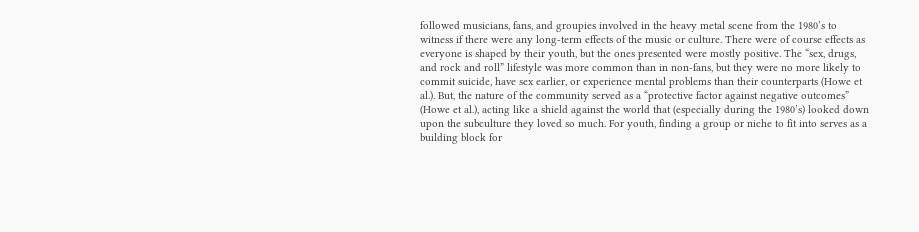followed musicians, fans, and groupies involved in the heavy metal scene from the 1980’s to witness if there were any long-term effects of the music or culture. There were of course effects as everyone is shaped by their youth, but the ones presented were mostly positive. The “sex, drugs, and rock and roll” lifestyle was more common than in non-fans, but they were no more likely to commit suicide, have sex earlier, or experience mental problems than their counterparts (Howe et al.). But, the nature of the community served as a “protective factor against negative outcomes” (Howe et al.), acting like a shield against the world that (especially during the 1980’s) looked down upon the subculture they loved so much. For youth, finding a group or niche to fit into serves as a building block for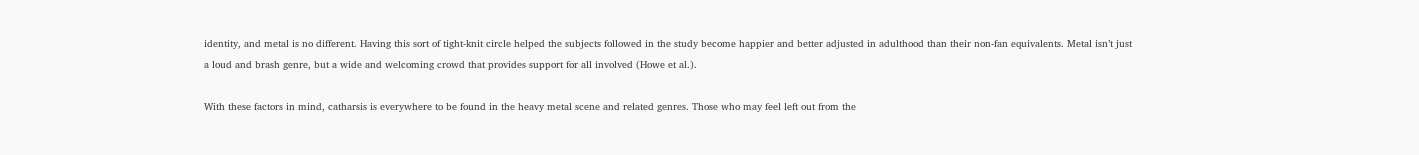identity, and metal is no different. Having this sort of tight-knit circle helped the subjects followed in the study become happier and better adjusted in adulthood than their non-fan equivalents. Metal isn’t just a loud and brash genre, but a wide and welcoming crowd that provides support for all involved (Howe et al.).

With these factors in mind, catharsis is everywhere to be found in the heavy metal scene and related genres. Those who may feel left out from the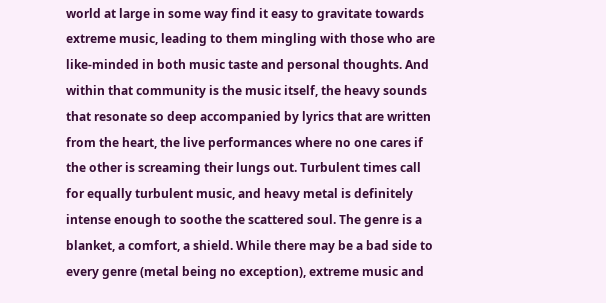world at large in some way find it easy to gravitate towards extreme music, leading to them mingling with those who are like-minded in both music taste and personal thoughts. And within that community is the music itself, the heavy sounds that resonate so deep accompanied by lyrics that are written from the heart, the live performances where no one cares if the other is screaming their lungs out. Turbulent times call for equally turbulent music, and heavy metal is definitely intense enough to soothe the scattered soul. The genre is a blanket, a comfort, a shield. While there may be a bad side to every genre (metal being no exception), extreme music and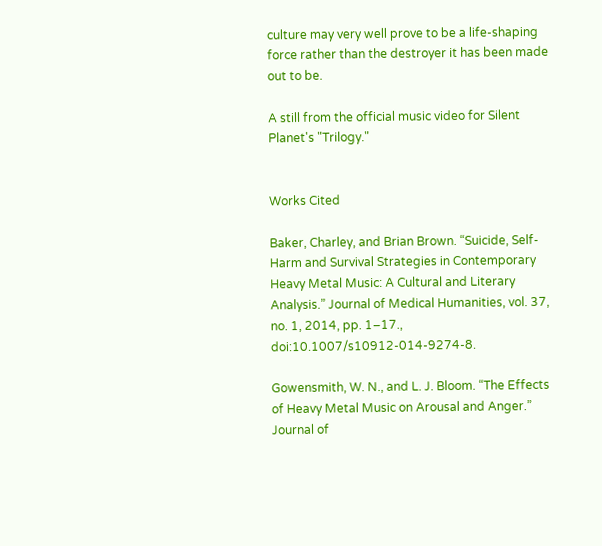culture may very well prove to be a life-shaping force rather than the destroyer it has been made out to be.

A still from the official music video for Silent Planet's "Trilogy."


Works Cited

Baker, Charley, and Brian Brown. “Suicide, Self-Harm and Survival Strategies in Contemporary Heavy Metal Music: A Cultural and Literary Analysis.” Journal of Medical Humanities, vol. 37, no. 1, 2014, pp. 1–17., doi:10.1007/s10912-014-9274-8.

Gowensmith, W. N., and L. J. Bloom. “The Effects of Heavy Metal Music on Arousal and Anger.” Journal of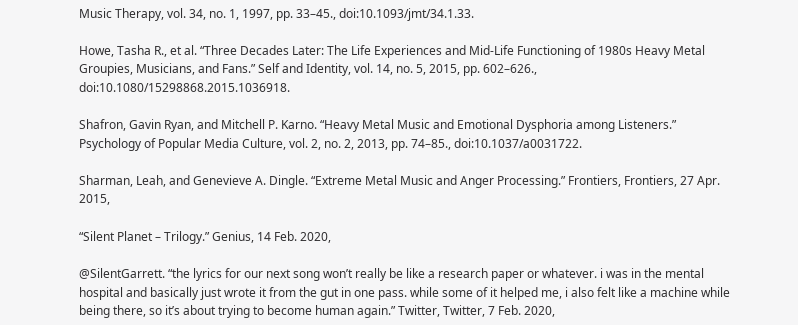Music Therapy, vol. 34, no. 1, 1997, pp. 33–45., doi:10.1093/jmt/34.1.33.

Howe, Tasha R., et al. “Three Decades Later: The Life Experiences and Mid-Life Functioning of 1980s Heavy Metal Groupies, Musicians, and Fans.” Self and Identity, vol. 14, no. 5, 2015, pp. 602–626., doi:10.1080/15298868.2015.1036918.

Shafron, Gavin Ryan, and Mitchell P. Karno. “Heavy Metal Music and Emotional Dysphoria among Listeners.” Psychology of Popular Media Culture, vol. 2, no. 2, 2013, pp. 74–85., doi:10.1037/a0031722.

Sharman, Leah, and Genevieve A. Dingle. “Extreme Metal Music and Anger Processing.” Frontiers, Frontiers, 27 Apr. 2015,

“Silent Planet – Trilogy.” Genius, 14 Feb. 2020,

@SilentGarrett. “the lyrics for our next song won’t really be like a research paper or whatever. i was in the mental hospital and basically just wrote it from the gut in one pass. while some of it helped me, i also felt like a machine while being there, so it’s about trying to become human again.” Twitter, Twitter, 7 Feb. 2020,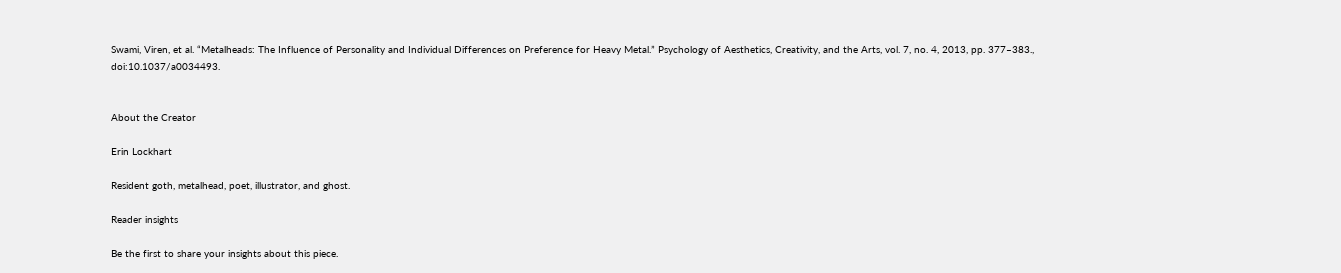Swami, Viren, et al. “Metalheads: The Influence of Personality and Individual Differences on Preference for Heavy Metal.” Psychology of Aesthetics, Creativity, and the Arts, vol. 7, no. 4, 2013, pp. 377–383., doi:10.1037/a0034493.


About the Creator

Erin Lockhart

Resident goth, metalhead, poet, illustrator, and ghost.

Reader insights

Be the first to share your insights about this piece.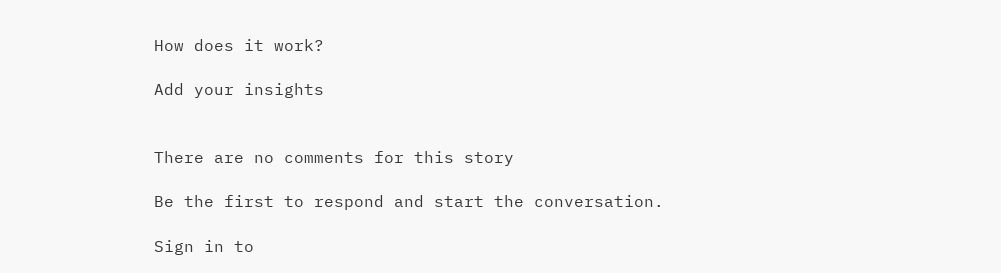How does it work?

Add your insights


There are no comments for this story

Be the first to respond and start the conversation.

Sign in to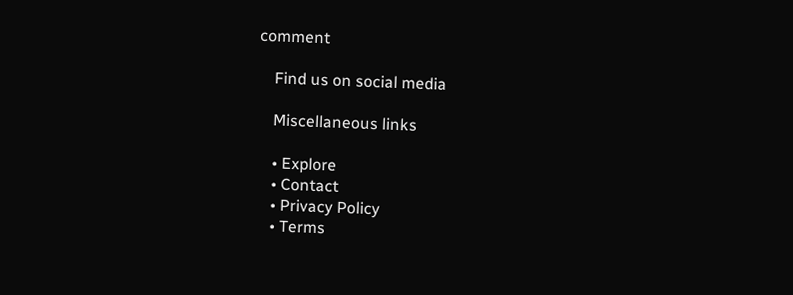comment

    Find us on social media

    Miscellaneous links

    • Explore
    • Contact
    • Privacy Policy
    • Terms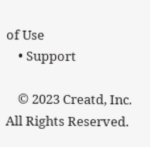of Use
    • Support

    © 2023 Creatd, Inc. All Rights Reserved.